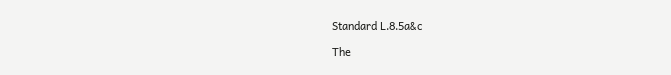Standard L.8.5a&c

The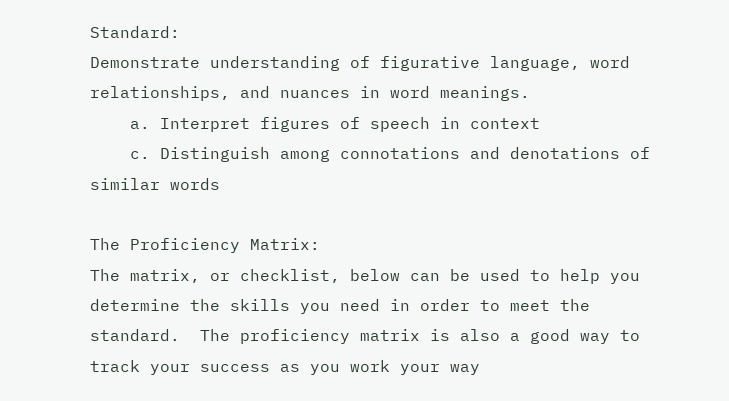Standard:
Demonstrate understanding of figurative language, word relationships, and nuances in word meanings.
    a. Interpret figures of speech in context
    c. Distinguish among connotations and denotations of similar words

The Proficiency Matrix:
The matrix, or checklist, below can be used to help you determine the skills you need in order to meet the standard.  The proficiency matrix is also a good way to track your success as you work your way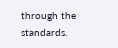through the standards.